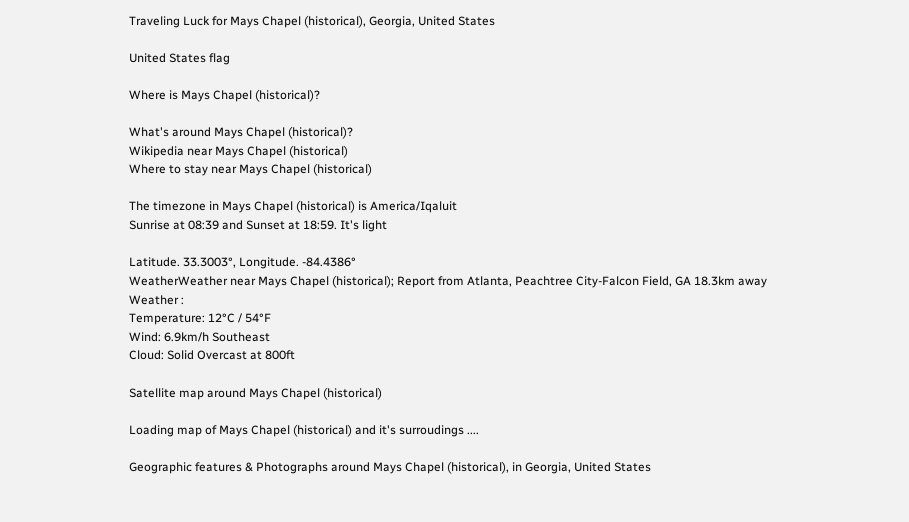Traveling Luck for Mays Chapel (historical), Georgia, United States

United States flag

Where is Mays Chapel (historical)?

What's around Mays Chapel (historical)?
Wikipedia near Mays Chapel (historical)
Where to stay near Mays Chapel (historical)

The timezone in Mays Chapel (historical) is America/Iqaluit
Sunrise at 08:39 and Sunset at 18:59. It's light

Latitude. 33.3003°, Longitude. -84.4386°
WeatherWeather near Mays Chapel (historical); Report from Atlanta, Peachtree City-Falcon Field, GA 18.3km away
Weather :
Temperature: 12°C / 54°F
Wind: 6.9km/h Southeast
Cloud: Solid Overcast at 800ft

Satellite map around Mays Chapel (historical)

Loading map of Mays Chapel (historical) and it's surroudings ....

Geographic features & Photographs around Mays Chapel (historical), in Georgia, United States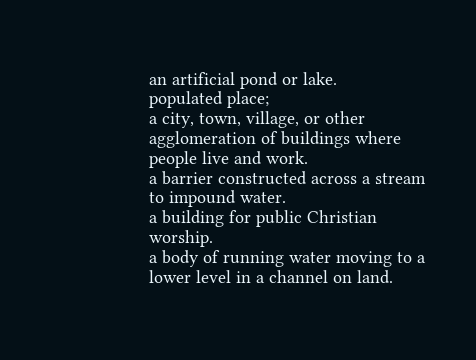an artificial pond or lake.
populated place;
a city, town, village, or other agglomeration of buildings where people live and work.
a barrier constructed across a stream to impound water.
a building for public Christian worship.
a body of running water moving to a lower level in a channel on land.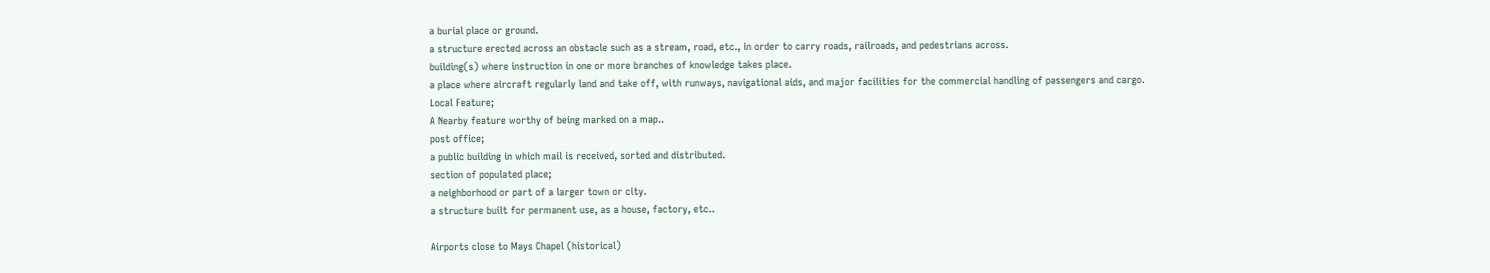a burial place or ground.
a structure erected across an obstacle such as a stream, road, etc., in order to carry roads, railroads, and pedestrians across.
building(s) where instruction in one or more branches of knowledge takes place.
a place where aircraft regularly land and take off, with runways, navigational aids, and major facilities for the commercial handling of passengers and cargo.
Local Feature;
A Nearby feature worthy of being marked on a map..
post office;
a public building in which mail is received, sorted and distributed.
section of populated place;
a neighborhood or part of a larger town or city.
a structure built for permanent use, as a house, factory, etc..

Airports close to Mays Chapel (historical)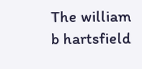The william b hartsfield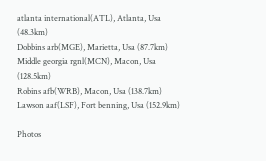atlanta international(ATL), Atlanta, Usa (48.3km)
Dobbins arb(MGE), Marietta, Usa (87.7km)
Middle georgia rgnl(MCN), Macon, Usa (128.5km)
Robins afb(WRB), Macon, Usa (138.7km)
Lawson aaf(LSF), Fort benning, Usa (152.9km)

Photos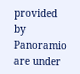provided by Panoramio are under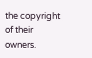the copyright of their owners.